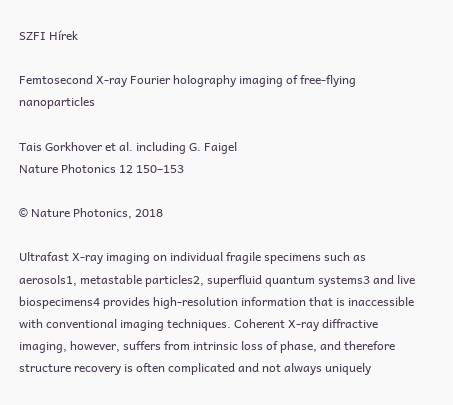SZFI Hírek

Femtosecond X-ray Fourier holography imaging of free-flying nanoparticles

Tais Gorkhover et al. including G. Faigel
Nature Photonics 12 150–153

© Nature Photonics, 2018

Ultrafast X-ray imaging on individual fragile specimens such as aerosols1, metastable particles2, superfluid quantum systems3 and live biospecimens4 provides high-resolution information that is inaccessible with conventional imaging techniques. Coherent X-ray diffractive imaging, however, suffers from intrinsic loss of phase, and therefore structure recovery is often complicated and not always uniquely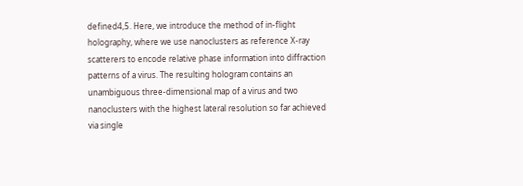defined4,5. Here, we introduce the method of in-flight holography, where we use nanoclusters as reference X-ray scatterers to encode relative phase information into diffraction patterns of a virus. The resulting hologram contains an unambiguous three-dimensional map of a virus and two nanoclusters with the highest lateral resolution so far achieved via single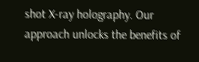shot X-ray holography. Our approach unlocks the benefits of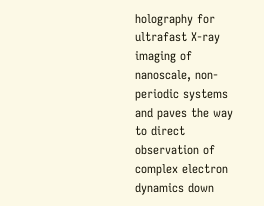holography for ultrafast X-ray imaging of nanoscale, non-periodic systems and paves the way to direct observation of complex electron dynamics down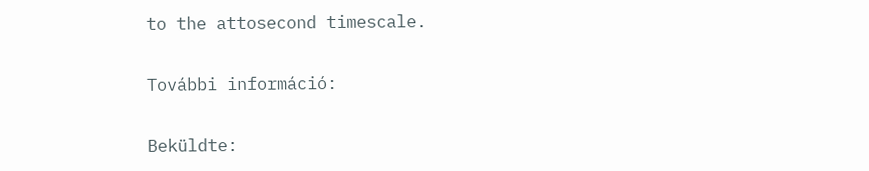to the attosecond timescale.

További információ:

Beküldte: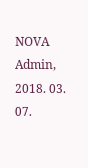NOVA Admin, 2018. 03. 07.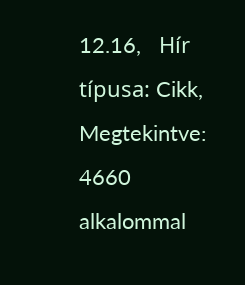12.16,   Hír típusa: Cikk,   Megtekintve: 4660 alkalommal